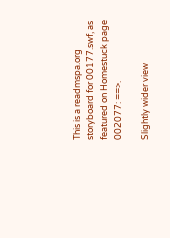This is a readmspa.org storyboard for 00177.swf, as featured on Homestuck page 002077: ==>.

Slightly wider view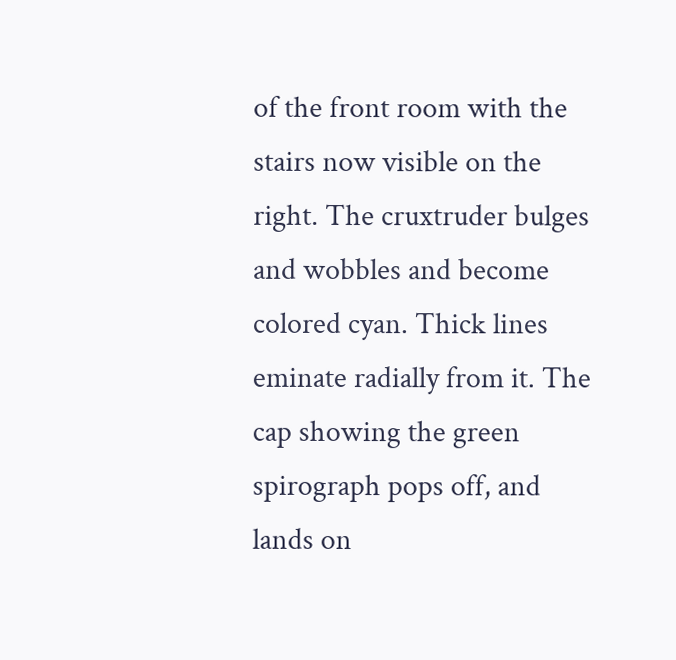of the front room with the stairs now visible on the right. The cruxtruder bulges and wobbles and become colored cyan. Thick lines eminate radially from it. The cap showing the green spirograph pops off, and lands on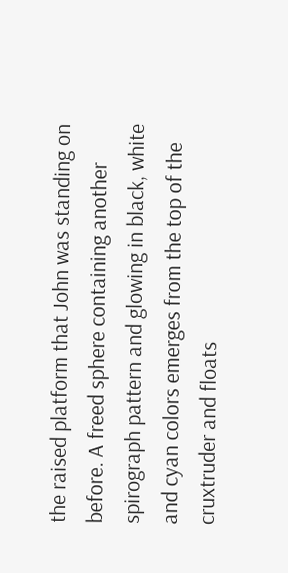the raised platform that John was standing on before. A freed sphere containing another spirograph pattern and glowing in black, white and cyan colors emerges from the top of the cruxtruder and floats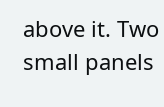above it. Two small panels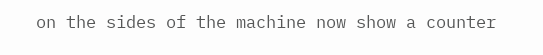on the sides of the machine now show a counter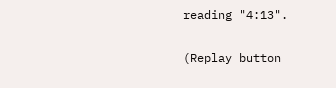reading "4:13".

(Replay button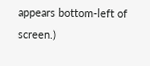appears bottom-left of screen.)